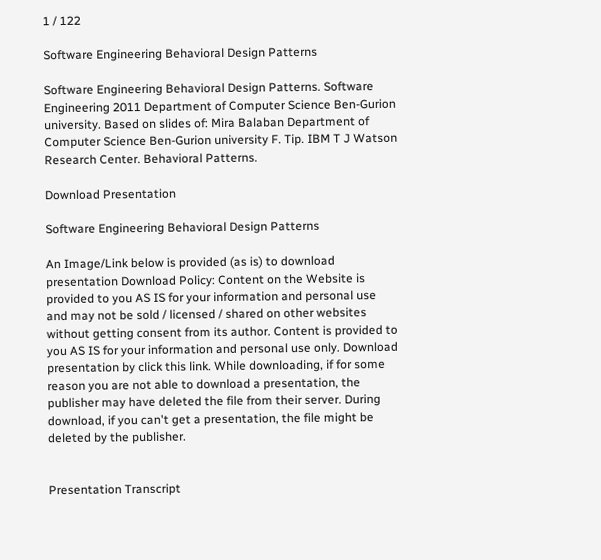1 / 122

Software Engineering Behavioral Design Patterns

Software Engineering Behavioral Design Patterns. Software Engineering 2011 Department of Computer Science Ben-Gurion university. Based on slides of: Mira Balaban Department of Computer Science Ben-Gurion university F. Tip. IBM T J Watson Research Center. Behavioral Patterns.

Download Presentation

Software Engineering Behavioral Design Patterns

An Image/Link below is provided (as is) to download presentation Download Policy: Content on the Website is provided to you AS IS for your information and personal use and may not be sold / licensed / shared on other websites without getting consent from its author. Content is provided to you AS IS for your information and personal use only. Download presentation by click this link. While downloading, if for some reason you are not able to download a presentation, the publisher may have deleted the file from their server. During download, if you can't get a presentation, the file might be deleted by the publisher.


Presentation Transcript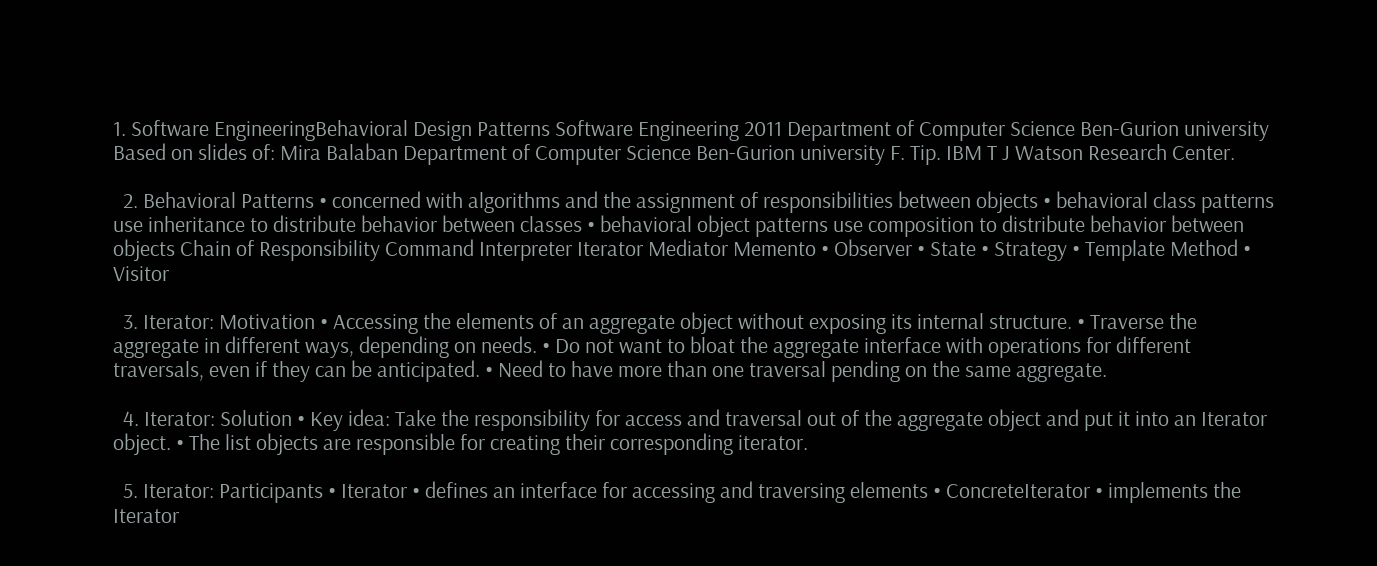1. Software EngineeringBehavioral Design Patterns Software Engineering 2011 Department of Computer Science Ben-Gurion university Based on slides of: Mira Balaban Department of Computer Science Ben-Gurion university F. Tip. IBM T J Watson Research Center.

  2. Behavioral Patterns • concerned with algorithms and the assignment of responsibilities between objects • behavioral class patterns use inheritance to distribute behavior between classes • behavioral object patterns use composition to distribute behavior between objects Chain of Responsibility Command Interpreter Iterator Mediator Memento • Observer • State • Strategy • Template Method • Visitor

  3. Iterator: Motivation • Accessing the elements of an aggregate object without exposing its internal structure. • Traverse the aggregate in different ways, depending on needs. • Do not want to bloat the aggregate interface with operations for different traversals, even if they can be anticipated. • Need to have more than one traversal pending on the same aggregate.

  4. Iterator: Solution • Key idea: Take the responsibility for access and traversal out of the aggregate object and put it into an Iterator object. • The list objects are responsible for creating their corresponding iterator.

  5. Iterator: Participants • Iterator • defines an interface for accessing and traversing elements • ConcreteIterator • implements the Iterator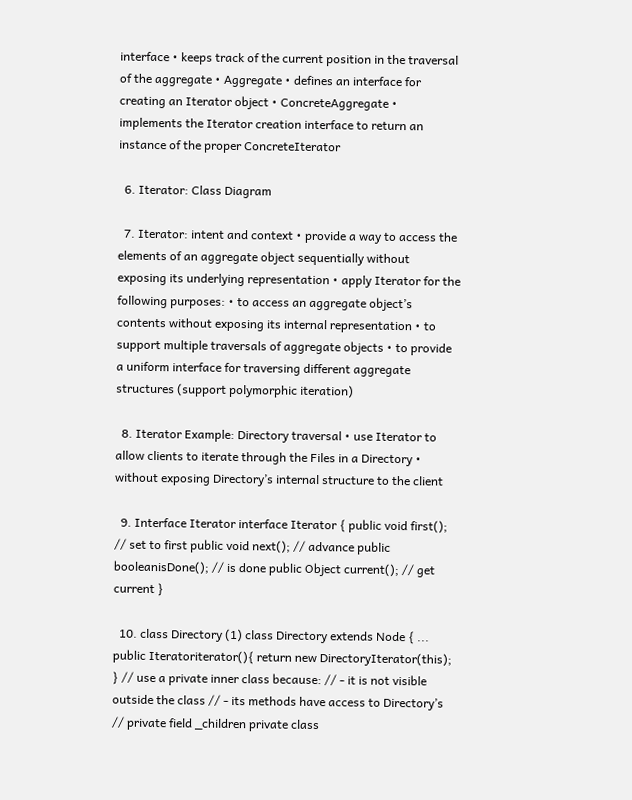interface • keeps track of the current position in the traversal of the aggregate • Aggregate • defines an interface for creating an Iterator object • ConcreteAggregate • implements the Iterator creation interface to return an instance of the proper ConcreteIterator

  6. Iterator: Class Diagram

  7. Iterator: intent and context • provide a way to access the elements of an aggregate object sequentially without exposing its underlying representation • apply Iterator for the following purposes: • to access an aggregate object’s contents without exposing its internal representation • to support multiple traversals of aggregate objects • to provide a uniform interface for traversing different aggregate structures (support polymorphic iteration)

  8. Iterator Example: Directory traversal • use Iterator to allow clients to iterate through the Files in a Directory • without exposing Directory’s internal structure to the client

  9. Interface Iterator interface Iterator { public void first(); // set to first public void next(); // advance public booleanisDone(); // is done public Object current(); // get current }

  10. class Directory (1) class Directory extends Node { ... public Iteratoriterator(){ return new DirectoryIterator(this); } // use a private inner class because: // - it is not visible outside the class // - its methods have access to Directory’s // private field _children private class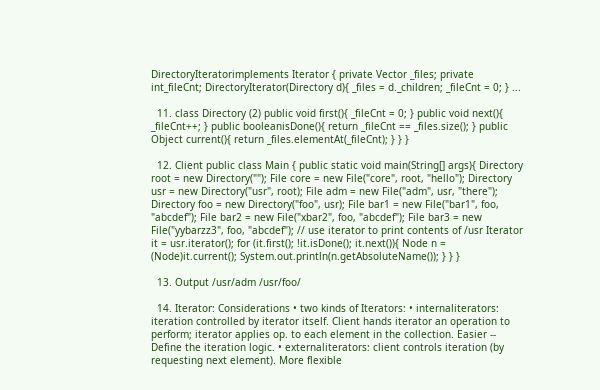DirectoryIteratorimplements Iterator { private Vector _files; private int_fileCnt; DirectoryIterator(Directory d){ _files = d._children; _fileCnt = 0; } ...

  11. class Directory (2) public void first(){ _fileCnt = 0; } public void next(){ _fileCnt++; } public booleanisDone(){ return _fileCnt == _files.size(); } public Object current(){ return _files.elementAt(_fileCnt); } } }

  12. Client public class Main { public static void main(String[] args){ Directory root = new Directory(""); File core = new File("core", root, "hello"); Directory usr = new Directory("usr", root); File adm = new File("adm", usr, "there"); Directory foo = new Directory("foo", usr); File bar1 = new File("bar1", foo, "abcdef"); File bar2 = new File("xbar2", foo, "abcdef"); File bar3 = new File("yybarzz3", foo, "abcdef"); // use iterator to print contents of /usr Iterator it = usr.iterator(); for (it.first(); !it.isDone(); it.next()){ Node n = (Node)it.current(); System.out.println(n.getAbsoluteName()); } } }

  13. Output /usr/adm /usr/foo/

  14. Iterator: Considerations • two kinds of Iterators: • internaliterators: iteration controlled by iterator itself. Client hands iterator an operation to perform; iterator applies op. to each element in the collection. Easier -- Define the iteration logic. • externaliterators: client controls iteration (by requesting next element). More flexible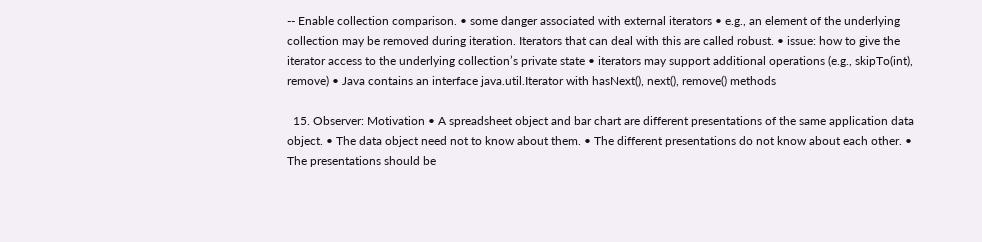-- Enable collection comparison. • some danger associated with external iterators • e.g., an element of the underlying collection may be removed during iteration. Iterators that can deal with this are called robust. • issue: how to give the iterator access to the underlying collection’s private state • iterators may support additional operations (e.g., skipTo(int), remove) • Java contains an interface java.util.Iterator with hasNext(), next(), remove() methods

  15. Observer: Motivation • A spreadsheet object and bar chart are different presentations of the same application data object. • The data object need not to know about them. • The different presentations do not know about each other. • The presentations should be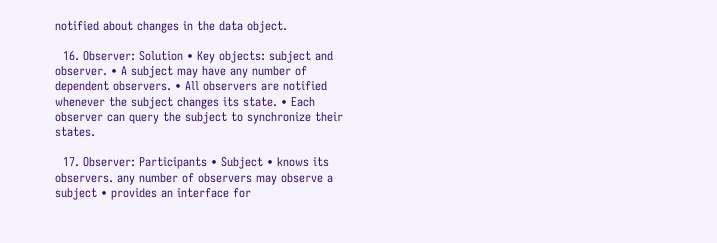notified about changes in the data object.

  16. Observer: Solution • Key objects: subject and observer. • A subject may have any number of dependent observers. • All observers are notified whenever the subject changes its state. • Each observer can query the subject to synchronize their states.

  17. Observer: Participants • Subject • knows its observers. any number of observers may observe a subject • provides an interface for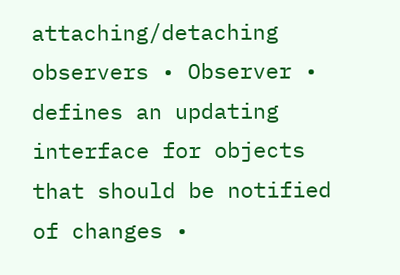attaching/detaching observers • Observer • defines an updating interface for objects that should be notified of changes •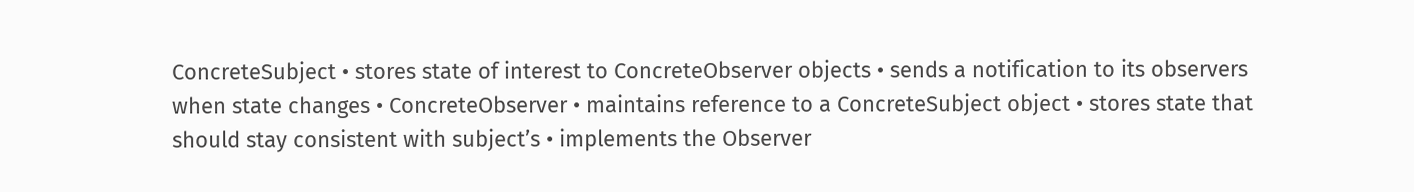ConcreteSubject • stores state of interest to ConcreteObserver objects • sends a notification to its observers when state changes • ConcreteObserver • maintains reference to a ConcreteSubject object • stores state that should stay consistent with subject’s • implements the Observer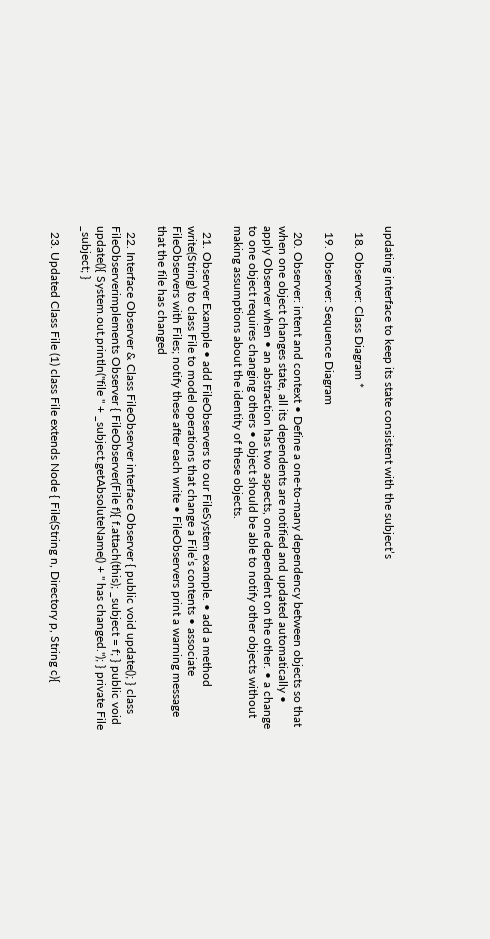updating interface to keep its state consistent with the subject’s

  18. Observer: Class Diagram *

  19. Observer: Sequence Diagram

  20. Observer: intent and context • Define a one-to-many dependency between objects so that when one object changes state, all its dependents are notified and updated automatically • apply Observer when • an abstraction has two aspects, one dependent on the other. • a change to one object requires changing others • object should be able to notify other objects without making assumptions about the identity of these objects.

  21. Observer Example • add FileObservers to our FileSystem example. • add a method write(String) to class File to model operations that change a File’s contents • associate FileObservers with Files; notify these after each write • FileObservers print a warning message that the file has changed

  22. Interface Observer & Class FileObserver interface Observer { public void update(); } class FileObserverimplements Observer { FileObserver(File f){ f.attach(this); _subject = f; } public void update(){ System.out.println("file " + _subject.getAbsoluteName() + " has changed."); } private File _subject; }

  23. Updated Class File (1) class File extends Node { File(String n, Directory p, String c){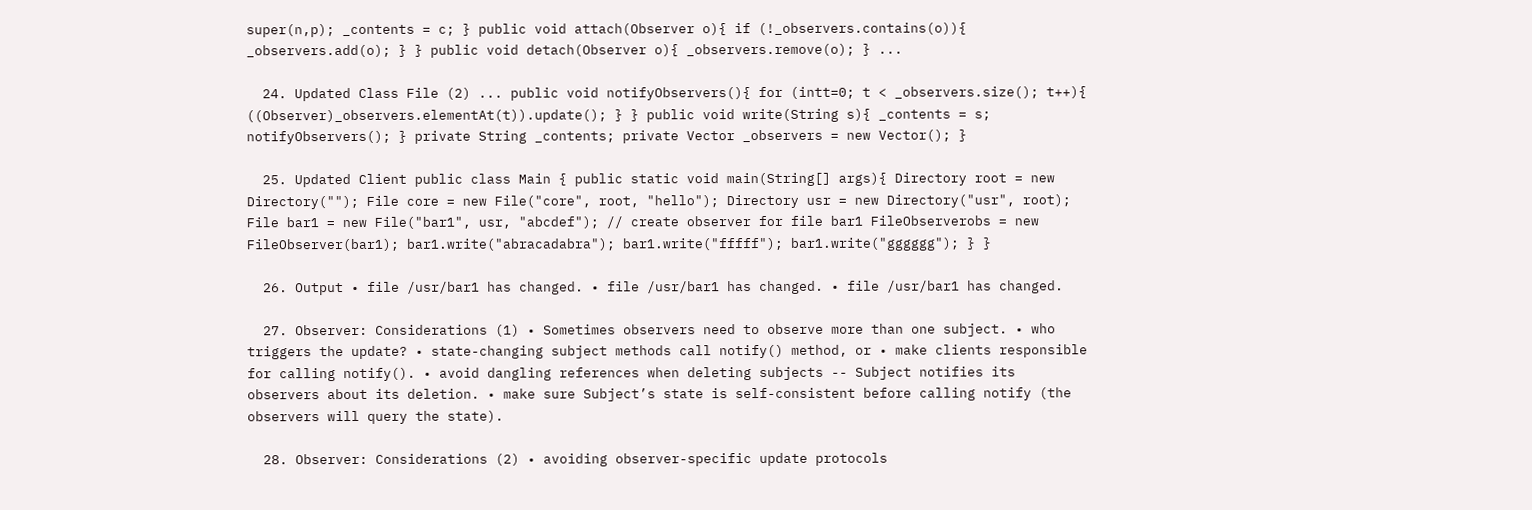super(n,p); _contents = c; } public void attach(Observer o){ if (!_observers.contains(o)){ _observers.add(o); } } public void detach(Observer o){ _observers.remove(o); } ...

  24. Updated Class File (2) ... public void notifyObservers(){ for (intt=0; t < _observers.size(); t++){ ((Observer)_observers.elementAt(t)).update(); } } public void write(String s){ _contents = s; notifyObservers(); } private String _contents; private Vector _observers = new Vector(); }

  25. Updated Client public class Main { public static void main(String[] args){ Directory root = new Directory(""); File core = new File("core", root, "hello"); Directory usr = new Directory("usr", root); File bar1 = new File("bar1", usr, "abcdef"); // create observer for file bar1 FileObserverobs = new FileObserver(bar1); bar1.write("abracadabra"); bar1.write("fffff"); bar1.write("gggggg"); } }

  26. Output • file /usr/bar1 has changed. • file /usr/bar1 has changed. • file /usr/bar1 has changed.

  27. Observer: Considerations (1) • Sometimes observers need to observe more than one subject. • who triggers the update? • state-changing subject methods call notify() method, or • make clients responsible for calling notify(). • avoid dangling references when deleting subjects -- Subject notifies its observers about its deletion. • make sure Subject’s state is self-consistent before calling notify (the observers will query the state).

  28. Observer: Considerations (2) • avoiding observer-specific update protocols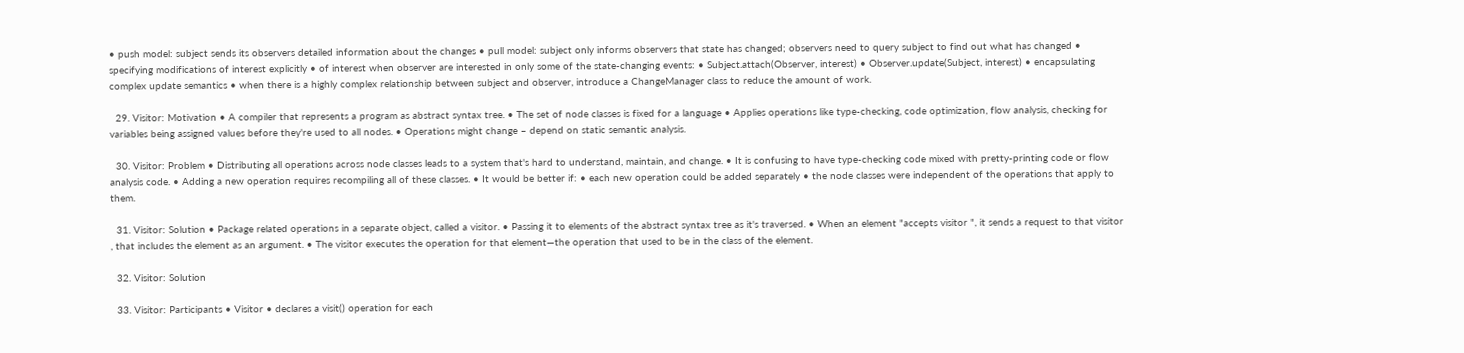• push model: subject sends its observers detailed information about the changes • pull model: subject only informs observers that state has changed; observers need to query subject to find out what has changed • specifying modifications of interest explicitly • of interest when observer are interested in only some of the state-changing events: • Subject.attach(Observer, interest) • Observer.update(Subject, interest) • encapsulating complex update semantics • when there is a highly complex relationship between subject and observer, introduce a ChangeManager class to reduce the amount of work.

  29. Visitor: Motivation • A compiler that represents a program as abstract syntax tree. • The set of node classes is fixed for a language • Applies operations like type-checking, code optimization, flow analysis, checking for variables being assigned values before they're used to all nodes. • Operations might change – depend on static semantic analysis.

  30. Visitor: Problem • Distributing all operations across node classes leads to a system that's hard to understand, maintain, and change. • It is confusing to have type-checking code mixed with pretty-printing code or flow analysis code. • Adding a new operation requires recompiling all of these classes. • It would be better if: • each new operation could be added separately • the node classes were independent of the operations that apply to them.

  31. Visitor: Solution • Package related operations in a separate object, called a visitor. • Passing it to elements of the abstract syntax tree as it's traversed. • When an element "accepts visitor ", it sends a request to that visitor , that includes the element as an argument. • The visitor executes the operation for that element—the operation that used to be in the class of the element.

  32. Visitor: Solution

  33. Visitor: Participants • Visitor • declares a visit() operation for each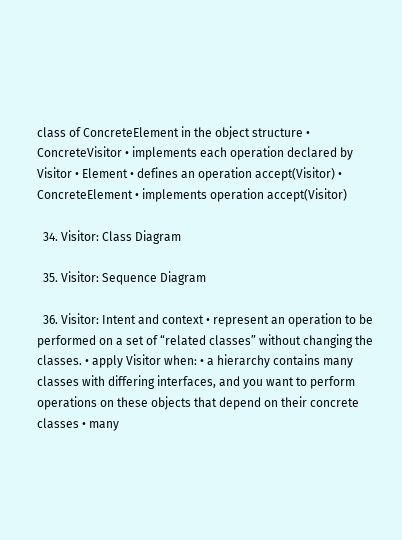class of ConcreteElement in the object structure • ConcreteVisitor • implements each operation declared by Visitor • Element • defines an operation accept(Visitor) • ConcreteElement • implements operation accept(Visitor)

  34. Visitor: Class Diagram

  35. Visitor: Sequence Diagram

  36. Visitor: Intent and context • represent an operation to be performed on a set of “related classes” without changing the classes. • apply Visitor when: • a hierarchy contains many classes with differing interfaces, and you want to perform operations on these objects that depend on their concrete classes • many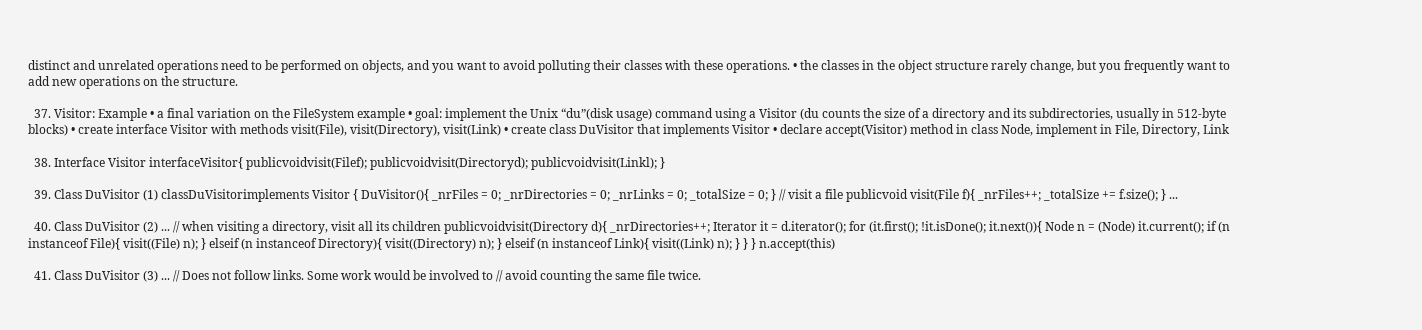distinct and unrelated operations need to be performed on objects, and you want to avoid polluting their classes with these operations. • the classes in the object structure rarely change, but you frequently want to add new operations on the structure.

  37. Visitor: Example • a final variation on the FileSystem example • goal: implement the Unix “du”(disk usage) command using a Visitor (du counts the size of a directory and its subdirectories, usually in 512-byte blocks) • create interface Visitor with methods visit(File), visit(Directory), visit(Link) • create class DuVisitor that implements Visitor • declare accept(Visitor) method in class Node, implement in File, Directory, Link

  38. Interface Visitor interfaceVisitor{ publicvoidvisit(Filef); publicvoidvisit(Directoryd); publicvoidvisit(Linkl); }

  39. Class DuVisitor (1) classDuVisitorimplements Visitor { DuVisitor(){ _nrFiles = 0; _nrDirectories = 0; _nrLinks = 0; _totalSize = 0; } // visit a file publicvoid visit(File f){ _nrFiles++; _totalSize += f.size(); } ...

  40. Class DuVisitor (2) ... // when visiting a directory, visit all its children publicvoidvisit(Directory d){ _nrDirectories++; Iterator it = d.iterator(); for (it.first(); !it.isDone(); it.next()){ Node n = (Node) it.current(); if (n instanceof File){ visit((File) n); } elseif (n instanceof Directory){ visit((Directory) n); } elseif (n instanceof Link){ visit((Link) n); } } } n.accept(this)

  41. Class DuVisitor (3) ... // Does not follow links. Some work would be involved to // avoid counting the same file twice.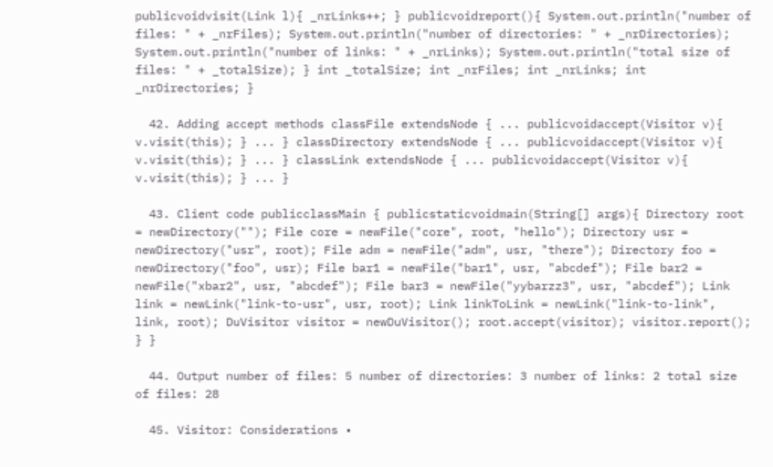publicvoidvisit(Link l){ _nrLinks++; } publicvoidreport(){ System.out.println("number of files: " + _nrFiles); System.out.println("number of directories: " + _nrDirectories); System.out.println("number of links: " + _nrLinks); System.out.println("total size of files: " + _totalSize); } int _totalSize; int _nrFiles; int _nrLinks; int _nrDirectories; }

  42. Adding accept methods classFile extendsNode { ... publicvoidaccept(Visitor v){ v.visit(this); } ... } classDirectory extendsNode { ... publicvoidaccept(Visitor v){ v.visit(this); } ... } classLink extendsNode { ... publicvoidaccept(Visitor v){ v.visit(this); } ... }

  43. Client code publicclassMain { publicstaticvoidmain(String[] args){ Directory root = newDirectory(""); File core = newFile("core", root, "hello"); Directory usr = newDirectory("usr", root); File adm = newFile("adm", usr, "there"); Directory foo = newDirectory("foo", usr); File bar1 = newFile("bar1", usr, "abcdef"); File bar2 = newFile("xbar2", usr, "abcdef"); File bar3 = newFile("yybarzz3", usr, "abcdef"); Link link = newLink("link-to-usr", usr, root); Link linkToLink = newLink("link-to-link", link, root); DuVisitor visitor = newDuVisitor(); root.accept(visitor); visitor.report(); } }

  44. Output number of files: 5 number of directories: 3 number of links: 2 total size of files: 28

  45. Visitor: Considerations •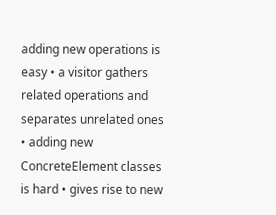adding new operations is easy • a visitor gathers related operations and separates unrelated ones • adding new ConcreteElement classes is hard • gives rise to new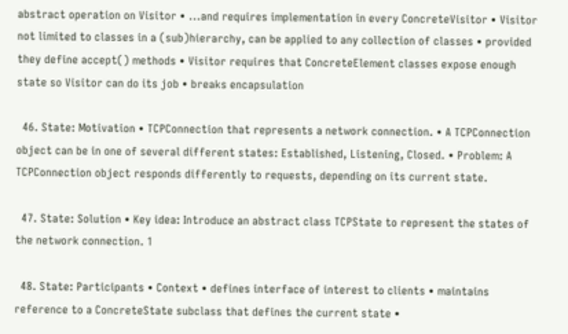abstract operation on Visitor • ...and requires implementation in every ConcreteVisitor • Visitor not limited to classes in a (sub)hierarchy, can be applied to any collection of classes • provided they define accept() methods • Visitor requires that ConcreteElement classes expose enough state so Visitor can do its job • breaks encapsulation

  46. State: Motivation • TCPConnection that represents a network connection. • A TCPConnection object can be in one of several different states: Established, Listening, Closed. • Problem: A TCPConnection object responds differently to requests, depending on its current state.

  47. State: Solution • Key idea: Introduce an abstract class TCPState to represent the states of the network connection. 1

  48. State: Participants • Context • defines interface of interest to clients • maintains reference to a ConcreteState subclass that defines the current state •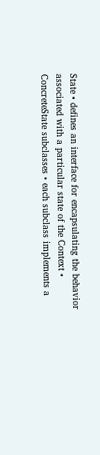State • defines an interface for encapsulating the behavior associated with a particular state of the Context • ConcreteState subclasses • each subclass implements a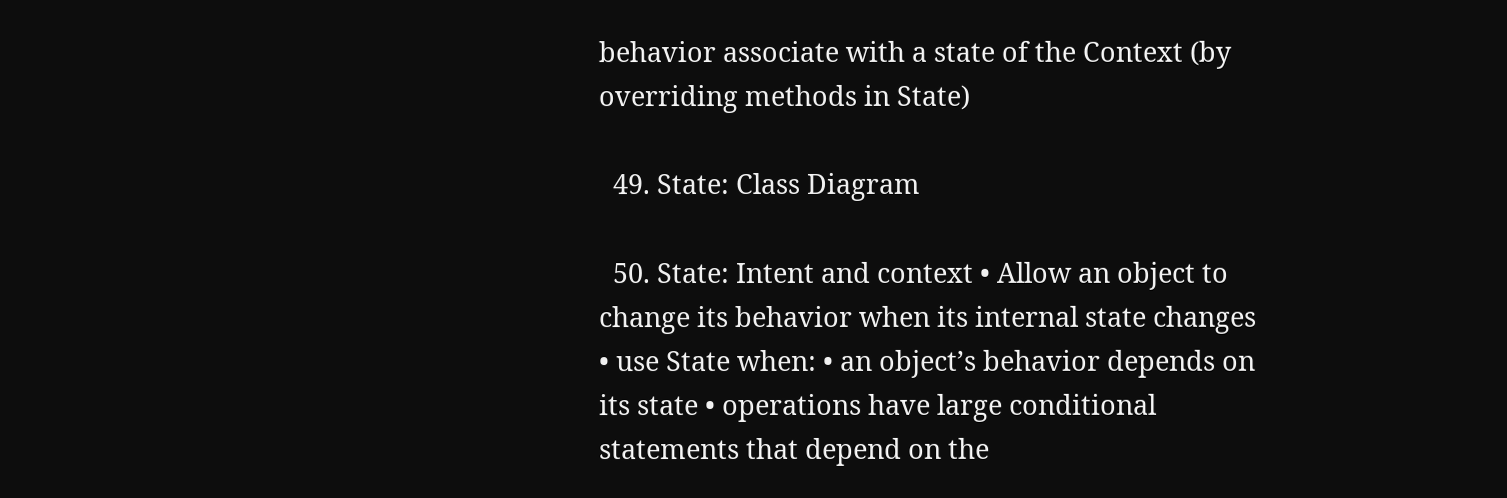behavior associate with a state of the Context (by overriding methods in State)

  49. State: Class Diagram

  50. State: Intent and context • Allow an object to change its behavior when its internal state changes • use State when: • an object’s behavior depends on its state • operations have large conditional statements that depend on the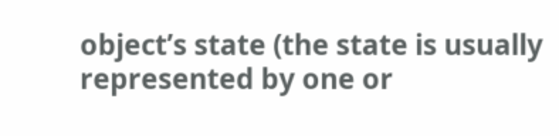object’s state (the state is usually represented by one or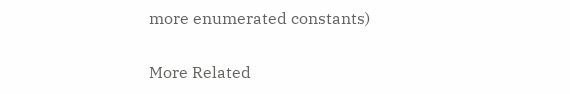more enumerated constants)

More Related